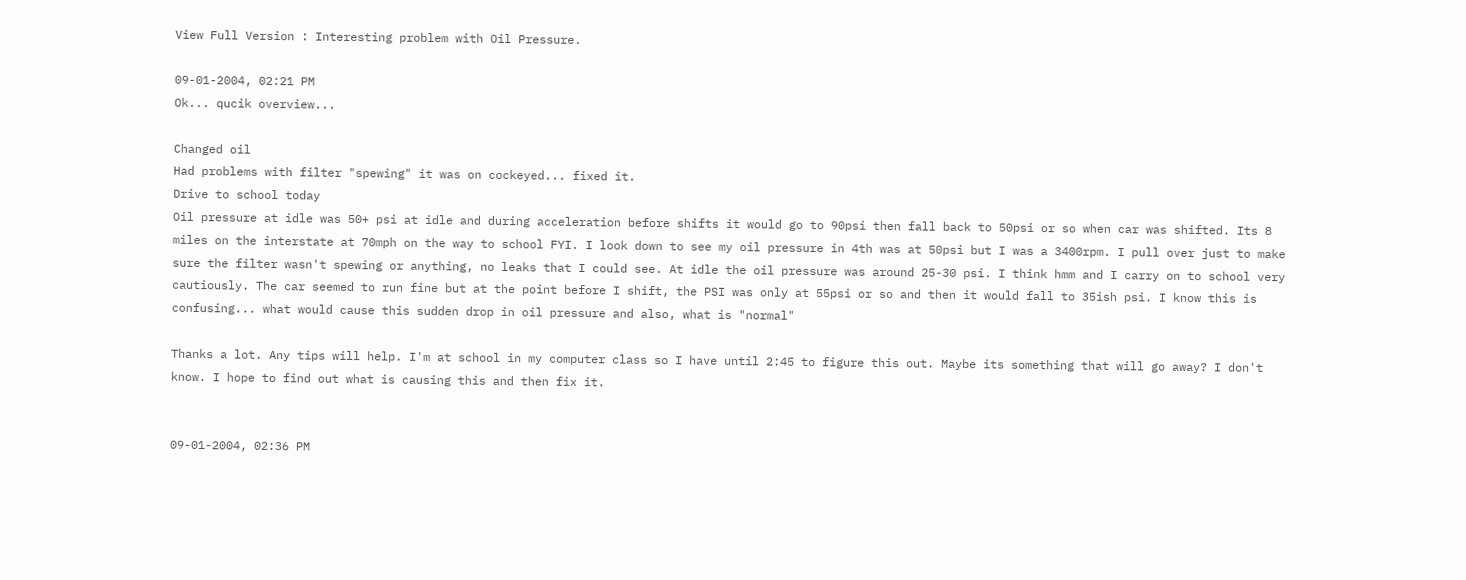View Full Version : Interesting problem with Oil Pressure.

09-01-2004, 02:21 PM
Ok... qucik overview...

Changed oil
Had problems with filter "spewing" it was on cockeyed... fixed it.
Drive to school today
Oil pressure at idle was 50+ psi at idle and during acceleration before shifts it would go to 90psi then fall back to 50psi or so when car was shifted. Its 8 miles on the interstate at 70mph on the way to school FYI. I look down to see my oil pressure in 4th was at 50psi but I was a 3400rpm. I pull over just to make sure the filter wasn't spewing or anything, no leaks that I could see. At idle the oil pressure was around 25-30 psi. I think hmm and I carry on to school very cautiously. The car seemed to run fine but at the point before I shift, the PSI was only at 55psi or so and then it would fall to 35ish psi. I know this is confusing... what would cause this sudden drop in oil pressure and also, what is "normal"

Thanks a lot. Any tips will help. I'm at school in my computer class so I have until 2:45 to figure this out. Maybe its something that will go away? I don't know. I hope to find out what is causing this and then fix it.


09-01-2004, 02:36 PM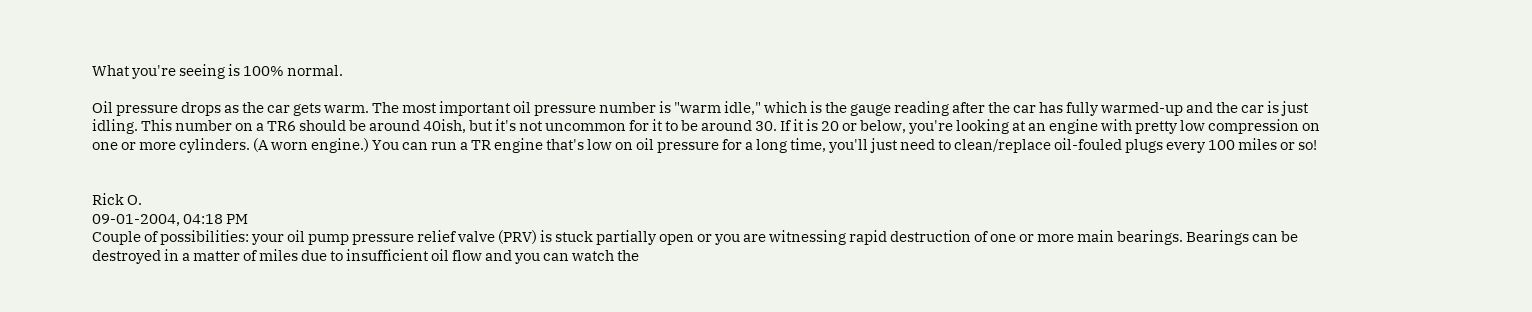What you're seeing is 100% normal.

Oil pressure drops as the car gets warm. The most important oil pressure number is "warm idle," which is the gauge reading after the car has fully warmed-up and the car is just idling. This number on a TR6 should be around 40ish, but it's not uncommon for it to be around 30. If it is 20 or below, you're looking at an engine with pretty low compression on one or more cylinders. (A worn engine.) You can run a TR engine that's low on oil pressure for a long time, you'll just need to clean/replace oil-fouled plugs every 100 miles or so!


Rick O.
09-01-2004, 04:18 PM
Couple of possibilities: your oil pump pressure relief valve (PRV) is stuck partially open or you are witnessing rapid destruction of one or more main bearings. Bearings can be destroyed in a matter of miles due to insufficient oil flow and you can watch the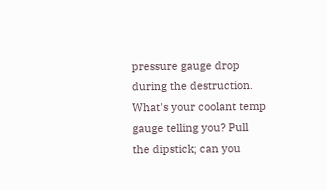pressure gauge drop during the destruction. What's your coolant temp gauge telling you? Pull the dipstick; can you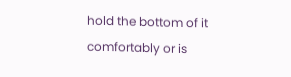hold the bottom of it comfortably or is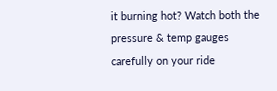it burning hot? Watch both the pressure & temp gauges carefully on your ride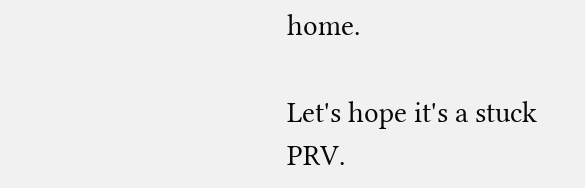home.

Let's hope it's a stuck PRV.